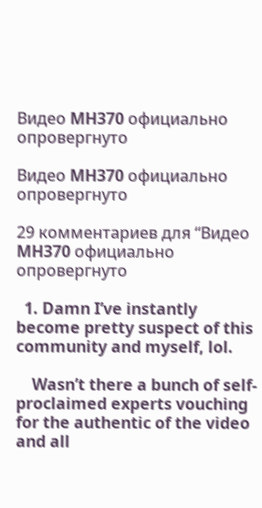Видео MH370 официально опровергнуто

Видео MH370 официально опровергнуто

29 комментариев для “Видео MH370 официально опровергнуто

  1. Damn I’ve instantly become pretty suspect of this community and myself, lol.

    Wasn’t there a bunch of self-proclaimed experts vouching for the authentic of the video and all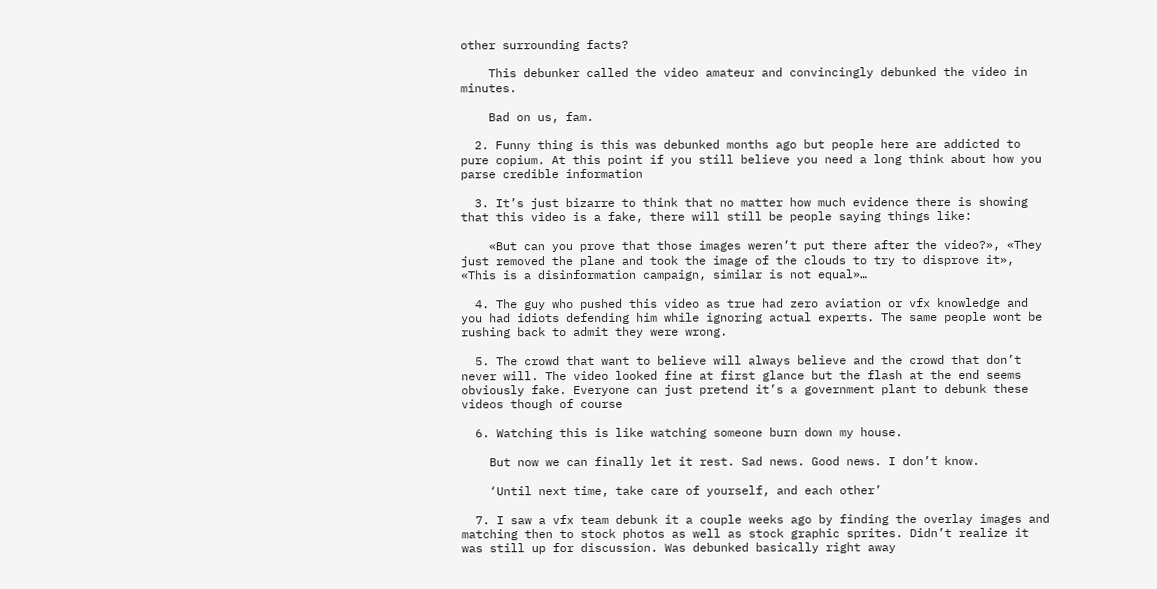other surrounding facts?

    This debunker called the video amateur and convincingly debunked the video in minutes.

    Bad on us, fam.

  2. Funny thing is this was debunked months ago but people here are addicted to pure copium. At this point if you still believe you need a long think about how you parse credible information

  3. It’s just bizarre to think that no matter how much evidence there is showing that this video is a fake, there will still be people saying things like:

    «But can you prove that those images weren’t put there after the video?», «They just removed the plane and took the image of the clouds to try to disprove it», «This is a disinformation campaign, similar is not equal»…

  4. The guy who pushed this video as true had zero aviation or vfx knowledge and you had idiots defending him while ignoring actual experts. The same people wont be rushing back to admit they were wrong.

  5. The crowd that want to believe will always believe and the crowd that don’t never will. The video looked fine at first glance but the flash at the end seems obviously fake. Everyone can just pretend it’s a government plant to debunk these videos though of course

  6. Watching this is like watching someone burn down my house.

    But now we can finally let it rest. Sad news. Good news. I don’t know.

    ‘Until next time, take care of yourself, and each other’

  7. I saw a vfx team debunk it a couple weeks ago by finding the overlay images and matching then to stock photos as well as stock graphic sprites. Didn’t realize it was still up for discussion. Was debunked basically right away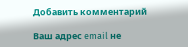Добавить комментарий

Ваш адрес email не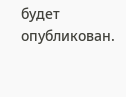будет опубликован.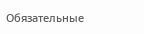Обязательные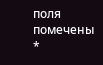поля помечены *